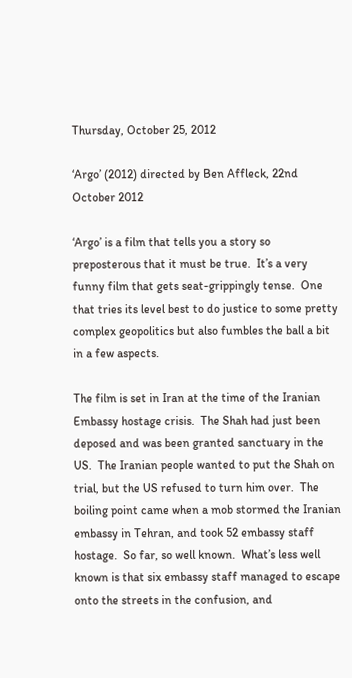Thursday, October 25, 2012

‘Argo’ (2012) directed by Ben Affleck, 22nd October 2012

‘Argo’ is a film that tells you a story so preposterous that it must be true.  It’s a very funny film that gets seat-grippingly tense.  One that tries its level best to do justice to some pretty complex geopolitics but also fumbles the ball a bit in a few aspects.

The film is set in Iran at the time of the Iranian Embassy hostage crisis.  The Shah had just been deposed and was been granted sanctuary in the US.  The Iranian people wanted to put the Shah on trial, but the US refused to turn him over.  The boiling point came when a mob stormed the Iranian embassy in Tehran, and took 52 embassy staff hostage.  So far, so well known.  What’s less well known is that six embassy staff managed to escape onto the streets in the confusion, and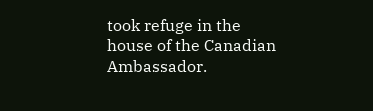took refuge in the house of the Canadian Ambassador.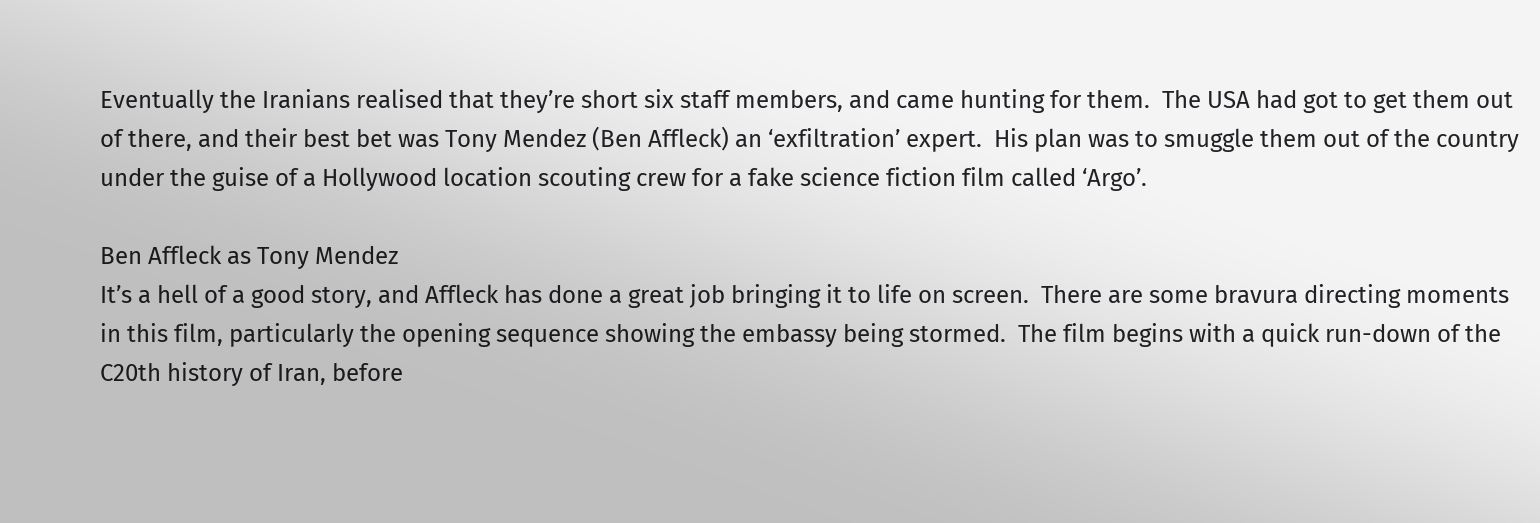Eventually the Iranians realised that they’re short six staff members, and came hunting for them.  The USA had got to get them out of there, and their best bet was Tony Mendez (Ben Affleck) an ‘exfiltration’ expert.  His plan was to smuggle them out of the country under the guise of a Hollywood location scouting crew for a fake science fiction film called ‘Argo’.

Ben Affleck as Tony Mendez
It’s a hell of a good story, and Affleck has done a great job bringing it to life on screen.  There are some bravura directing moments in this film, particularly the opening sequence showing the embassy being stormed.  The film begins with a quick run-down of the C20th history of Iran, before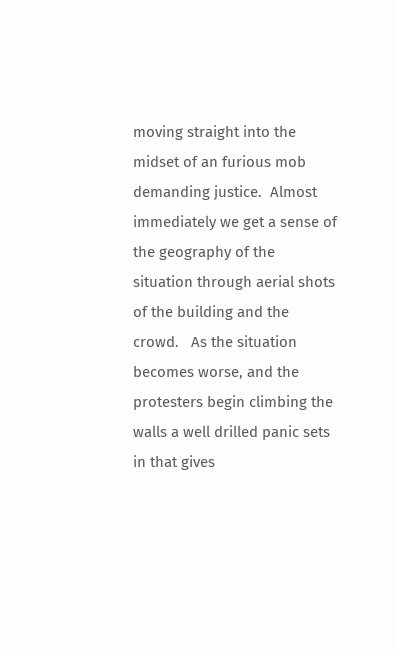moving straight into the midset of an furious mob demanding justice.  Almost immediately we get a sense of the geography of the situation through aerial shots of the building and the crowd.   As the situation becomes worse, and the protesters begin climbing the walls a well drilled panic sets in that gives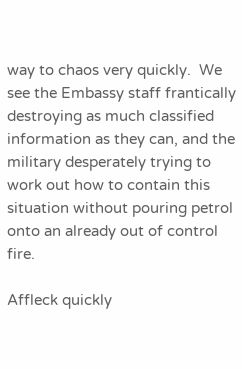way to chaos very quickly.  We see the Embassy staff frantically destroying as much classified information as they can, and the military desperately trying to work out how to contain this situation without pouring petrol onto an already out of control fire.

Affleck quickly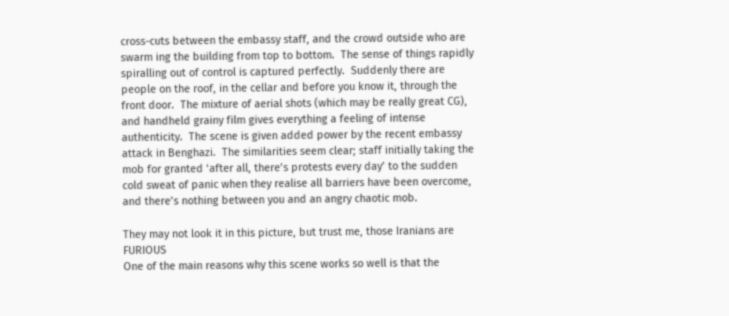cross-cuts between the embassy staff, and the crowd outside who are swarm ing the building from top to bottom.  The sense of things rapidly spiralling out of control is captured perfectly.  Suddenly there are people on the roof, in the cellar and before you know it, through the front door.  The mixture of aerial shots (which may be really great CG), and handheld grainy film gives everything a feeling of intense authenticity.  The scene is given added power by the recent embassy attack in Benghazi.  The similarities seem clear; staff initially taking the mob for granted ‘after all, there’s protests every day’ to the sudden cold sweat of panic when they realise all barriers have been overcome, and there’s nothing between you and an angry chaotic mob.

They may not look it in this picture, but trust me, those Iranians are FURIOUS
One of the main reasons why this scene works so well is that the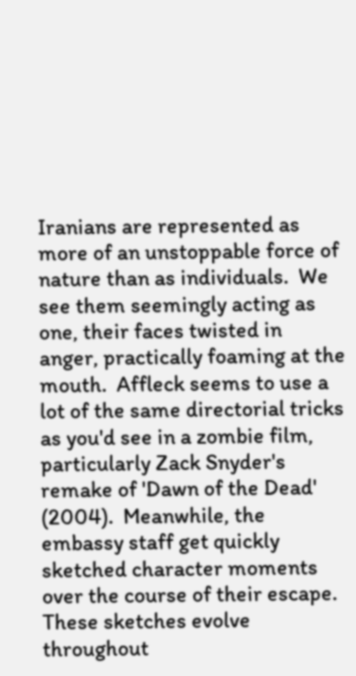Iranians are represented as more of an unstoppable force of nature than as individuals.  We see them seemingly acting as one, their faces twisted in anger, practically foaming at the mouth.  Affleck seems to use a lot of the same directorial tricks as you'd see in a zombie film, particularly Zack Snyder's remake of 'Dawn of the Dead' (2004).  Meanwhile, the embassy staff get quickly sketched character moments over the course of their escape.  These sketches evolve throughout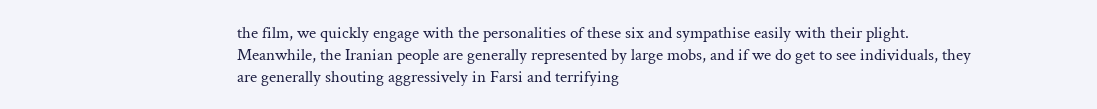the film, we quickly engage with the personalities of these six and sympathise easily with their plight.  Meanwhile, the Iranian people are generally represented by large mobs, and if we do get to see individuals, they are generally shouting aggressively in Farsi and terrifying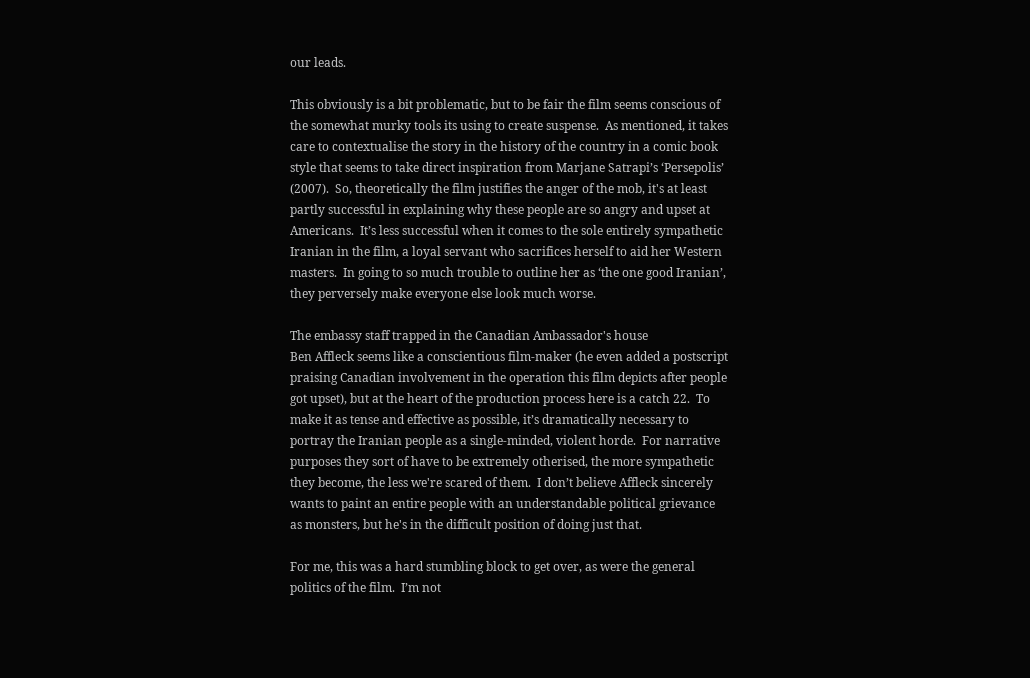our leads.

This obviously is a bit problematic, but to be fair the film seems conscious of the somewhat murky tools its using to create suspense.  As mentioned, it takes care to contextualise the story in the history of the country in a comic book style that seems to take direct inspiration from Marjane Satrapi’s ‘Persepolis’ (2007).  So, theoretically the film justifies the anger of the mob, it's at least partly successful in explaining why these people are so angry and upset at Americans.  It’s less successful when it comes to the sole entirely sympathetic Iranian in the film, a loyal servant who sacrifices herself to aid her Western masters.  In going to so much trouble to outline her as ‘the one good Iranian’, they perversely make everyone else look much worse.

The embassy staff trapped in the Canadian Ambassador's house
Ben Affleck seems like a conscientious film-maker (he even added a postscript praising Canadian involvement in the operation this film depicts after people got upset), but at the heart of the production process here is a catch 22.  To make it as tense and effective as possible, it’s dramatically necessary to portray the Iranian people as a single-minded, violent horde.  For narrative purposes they sort of have to be extremely otherised, the more sympathetic they become, the less we're scared of them.  I don’t believe Affleck sincerely wants to paint an entire people with an understandable political grievance as monsters, but he's in the difficult position of doing just that.

For me, this was a hard stumbling block to get over, as were the general politics of the film.  I’m not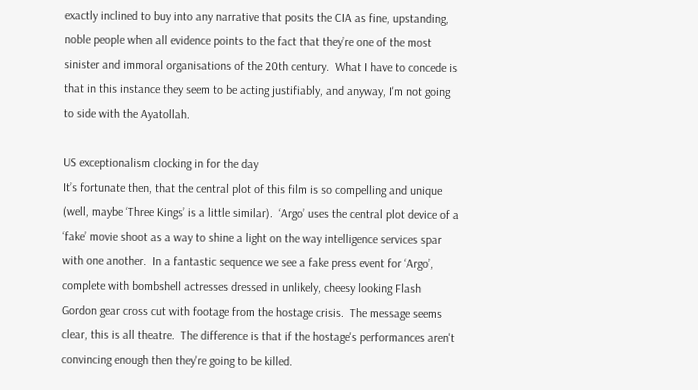exactly inclined to buy into any narrative that posits the CIA as fine, upstanding, noble people when all evidence points to the fact that they’re one of the most sinister and immoral organisations of the 20th century.  What I have to concede is that in this instance they seem to be acting justifiably, and anyway, I'm not going to side with the Ayatollah.

US exceptionalism clocking in for the day
It’s fortunate then, that the central plot of this film is so compelling and unique (well, maybe ‘Three Kings’ is a little similar).  ‘Argo’ uses the central plot device of a ‘fake’ movie shoot as a way to shine a light on the way intelligence services spar with one another.  In a fantastic sequence we see a fake press event for ‘Argo’, complete with bombshell actresses dressed in unlikely, cheesy looking Flash Gordon gear cross cut with footage from the hostage crisis.  The message seems clear, this is all theatre.  The difference is that if the hostage's performances aren't convincing enough then they're going to be killed.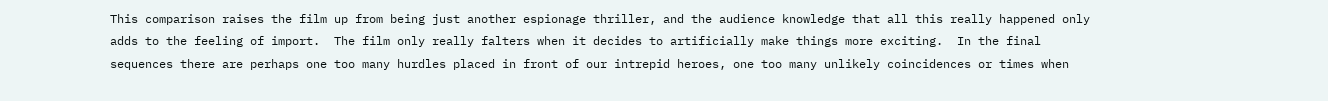This comparison raises the film up from being just another espionage thriller, and the audience knowledge that all this really happened only adds to the feeling of import.  The film only really falters when it decides to artificially make things more exciting.  In the final sequences there are perhaps one too many hurdles placed in front of our intrepid heroes, one too many unlikely coincidences or times when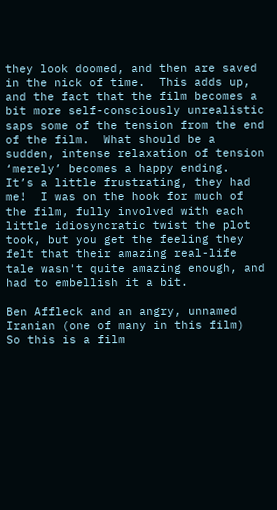they look doomed, and then are saved in the nick of time.  This adds up, and the fact that the film becomes a bit more self-consciously unrealistic saps some of the tension from the end of the film.  What should be a sudden, intense relaxation of tension ‘merely’ becomes a happy ending.  It’s a little frustrating, they had me!  I was on the hook for much of the film, fully involved with each little idiosyncratic twist the plot took, but you get the feeling they felt that their amazing real-life tale wasn't quite amazing enough, and had to embellish it a bit.

Ben Affleck and an angry, unnamed Iranian (one of many in this film)
So this is a film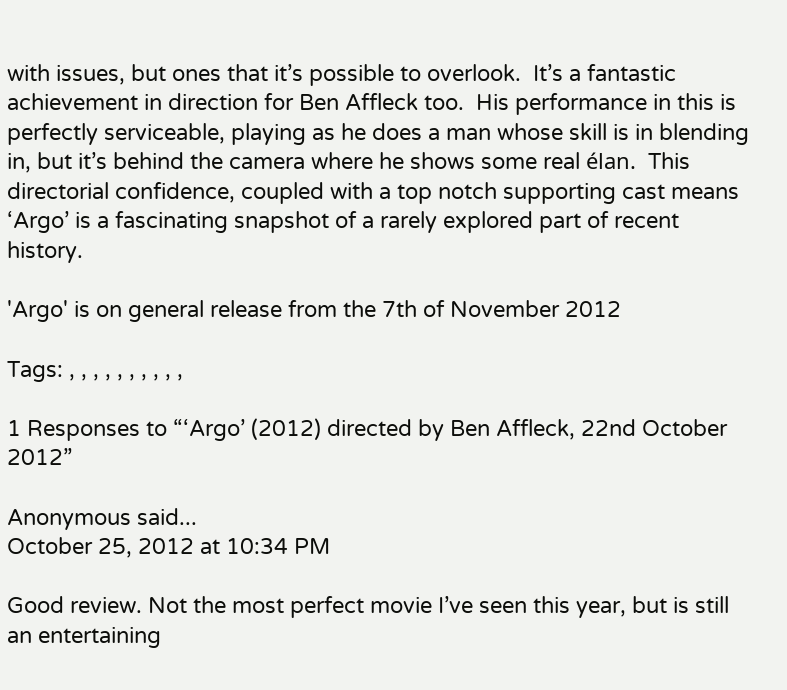with issues, but ones that it’s possible to overlook.  It’s a fantastic achievement in direction for Ben Affleck too.  His performance in this is perfectly serviceable, playing as he does a man whose skill is in blending in, but it’s behind the camera where he shows some real élan.  This directorial confidence, coupled with a top notch supporting cast means ‘Argo’ is a fascinating snapshot of a rarely explored part of recent history.

'Argo' is on general release from the 7th of November 2012

Tags: , , , , , , , , , ,

1 Responses to “‘Argo’ (2012) directed by Ben Affleck, 22nd October 2012”

Anonymous said...
October 25, 2012 at 10:34 PM

Good review. Not the most perfect movie I’ve seen this year, but is still an entertaining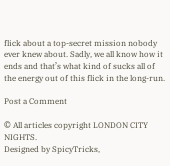flick about a top-secret mission nobody ever knew about. Sadly, we all know how it ends and that’s what kind of sucks all of the energy out of this flick in the long-run.

Post a Comment

© All articles copyright LONDON CITY NIGHTS.
Designed by SpicyTricks,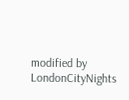modified by LondonCityNights